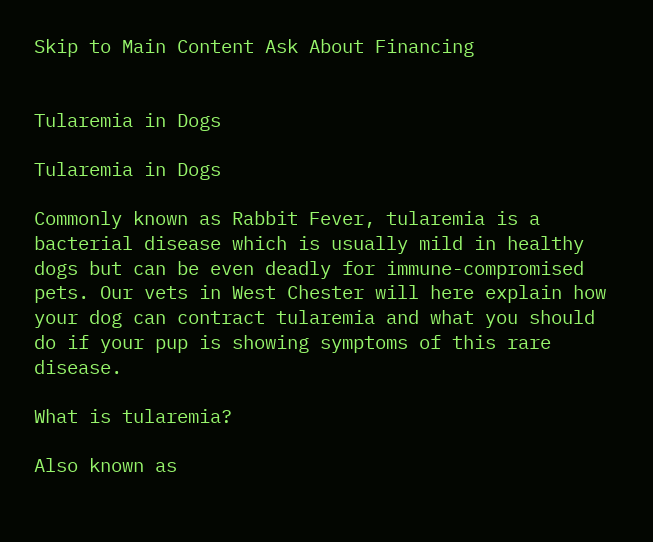Skip to Main Content Ask About Financing


Tularemia in Dogs

Tularemia in Dogs

Commonly known as Rabbit Fever, tularemia is a bacterial disease which is usually mild in healthy dogs but can be even deadly for immune-compromised pets. Our vets in West Chester will here explain how your dog can contract tularemia and what you should do if your pup is showing symptoms of this rare disease.

What is tularemia?

Also known as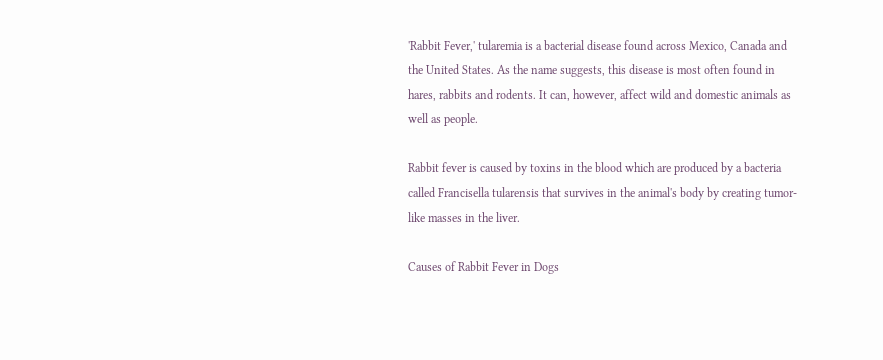'Rabbit Fever,' tularemia is a bacterial disease found across Mexico, Canada and the United States. As the name suggests, this disease is most often found in hares, rabbits and rodents. It can, however, affect wild and domestic animals as well as people.

Rabbit fever is caused by toxins in the blood which are produced by a bacteria called Francisella tularensis that survives in the animal's body by creating tumor-like masses in the liver.

Causes of Rabbit Fever in Dogs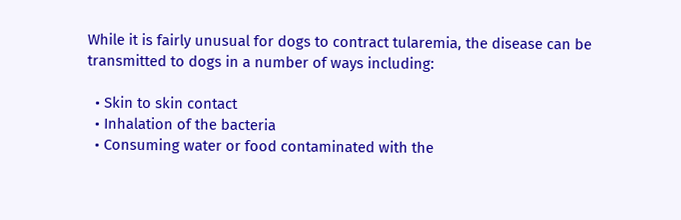While it is fairly unusual for dogs to contract tularemia, the disease can be transmitted to dogs in a number of ways including:

  • Skin to skin contact
  • Inhalation of the bacteria
  • Consuming water or food contaminated with the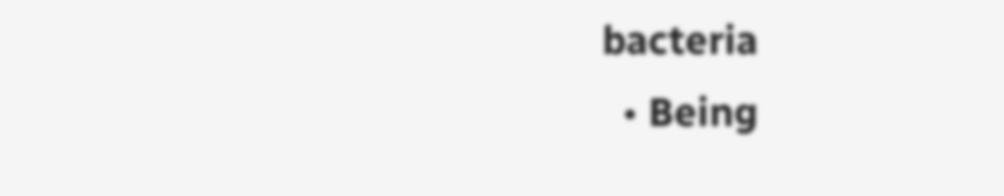bacteria
  • Being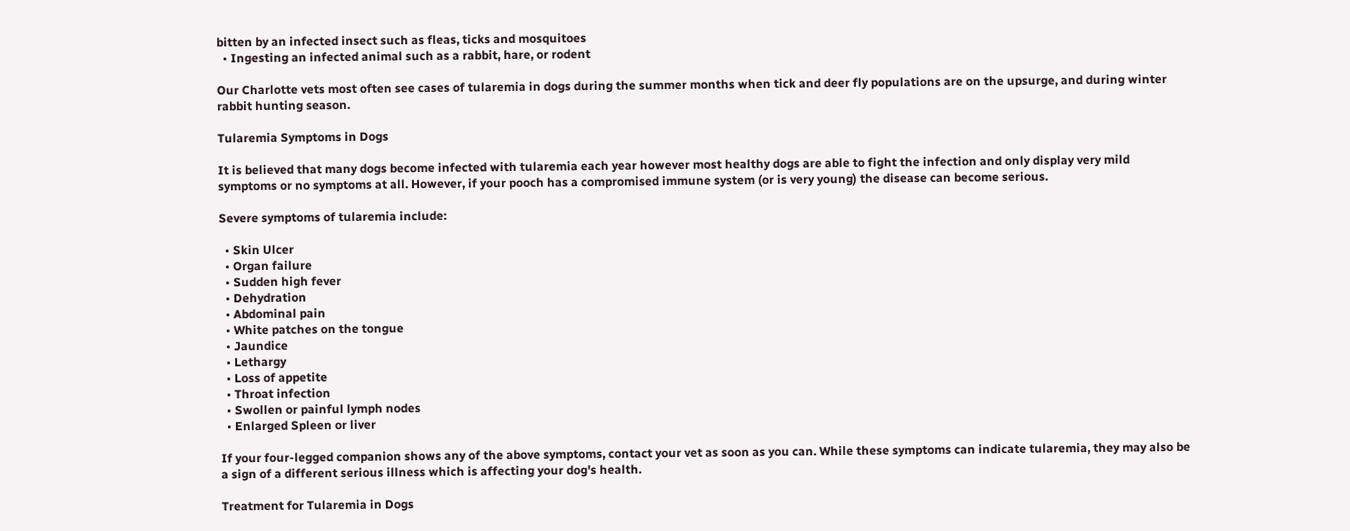bitten by an infected insect such as fleas, ticks and mosquitoes
  • Ingesting an infected animal such as a rabbit, hare, or rodent

Our Charlotte vets most often see cases of tularemia in dogs during the summer months when tick and deer fly populations are on the upsurge, and during winter rabbit hunting season.

Tularemia Symptoms in Dogs

It is believed that many dogs become infected with tularemia each year however most healthy dogs are able to fight the infection and only display very mild symptoms or no symptoms at all. However, if your pooch has a compromised immune system (or is very young) the disease can become serious.

Severe symptoms of tularemia include:

  • Skin Ulcer
  • Organ failure
  • Sudden high fever
  • Dehydration
  • Abdominal pain
  • White patches on the tongue
  • Jaundice
  • Lethargy
  • Loss of appetite
  • Throat infection
  • Swollen or painful lymph nodes
  • Enlarged Spleen or liver

If your four-legged companion shows any of the above symptoms, contact your vet as soon as you can. While these symptoms can indicate tularemia, they may also be a sign of a different serious illness which is affecting your dog's health.

Treatment for Tularemia in Dogs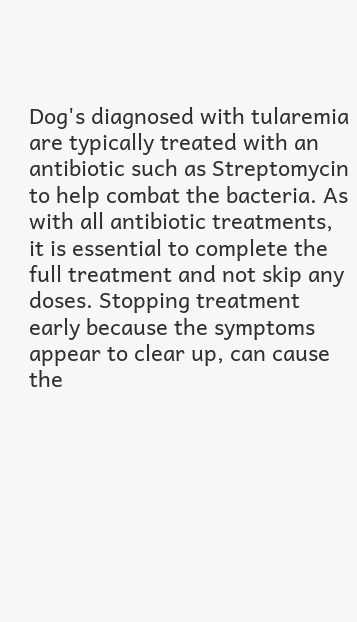Dog's diagnosed with tularemia are typically treated with an antibiotic such as Streptomycin to help combat the bacteria. As with all antibiotic treatments, it is essential to complete the full treatment and not skip any doses. Stopping treatment early because the symptoms appear to clear up, can cause the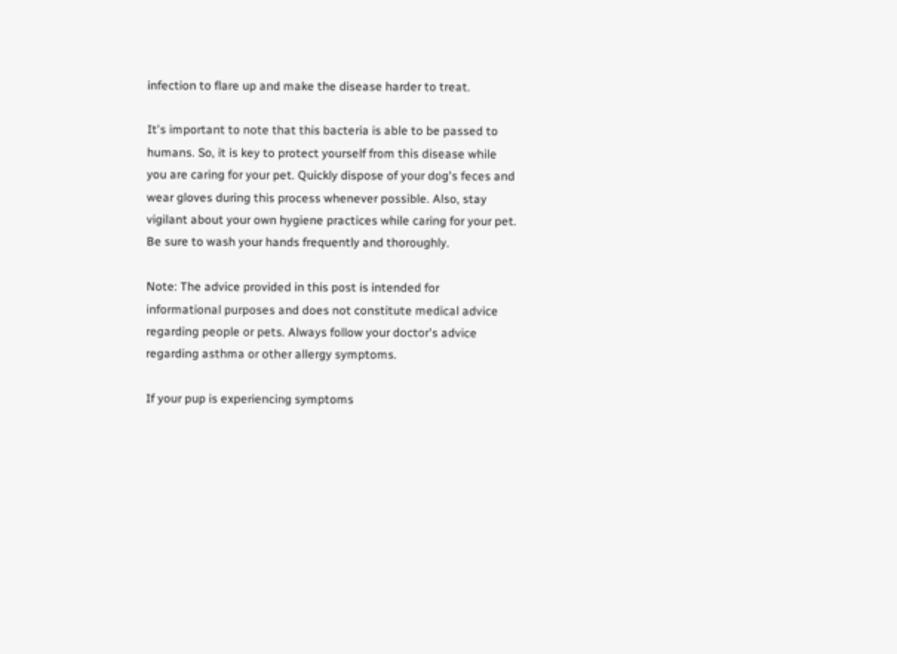infection to flare up and make the disease harder to treat.

It's important to note that this bacteria is able to be passed to humans. So, it is key to protect yourself from this disease while you are caring for your pet. Quickly dispose of your dog's feces and wear gloves during this process whenever possible. Also, stay vigilant about your own hygiene practices while caring for your pet. Be sure to wash your hands frequently and thoroughly.

Note: The advice provided in this post is intended for informational purposes and does not constitute medical advice regarding people or pets. Always follow your doctor's advice regarding asthma or other allergy symptoms.

If your pup is experiencing symptoms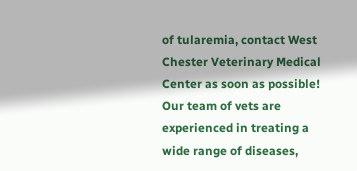of tularemia, contact West Chester Veterinary Medical Center as soon as possible! Our team of vets are experienced in treating a wide range of diseases,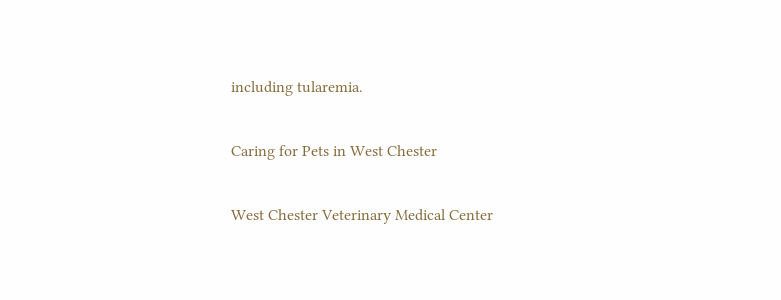including tularemia.

Caring for Pets in West Chester

West Chester Veterinary Medical Center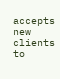accepts new clients to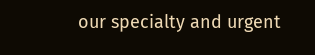our specialty and urgent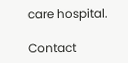care hospital.

Contact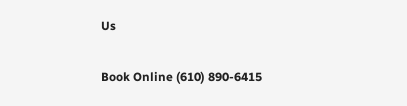Us

Book Online (610) 890-6415